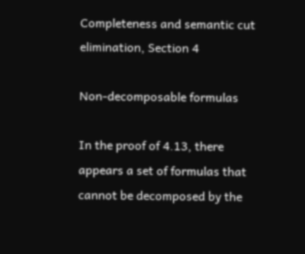Completeness and semantic cut elimination, Section 4

Non-decomposable formulas

In the proof of 4.13, there appears a set of formulas that cannot be decomposed by the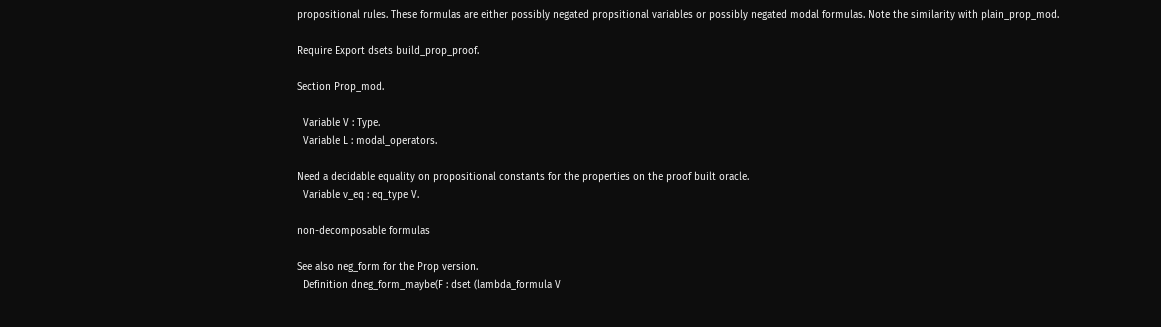propositional rules. These formulas are either possibly negated propsitional variables or possibly negated modal formulas. Note the similarity with plain_prop_mod.

Require Export dsets build_prop_proof.

Section Prop_mod.

  Variable V : Type.
  Variable L : modal_operators.

Need a decidable equality on propositional constants for the properties on the proof built oracle.
  Variable v_eq : eq_type V.

non-decomposable formulas

See also neg_form for the Prop version.
  Definition dneg_form_maybe(F : dset (lambda_formula V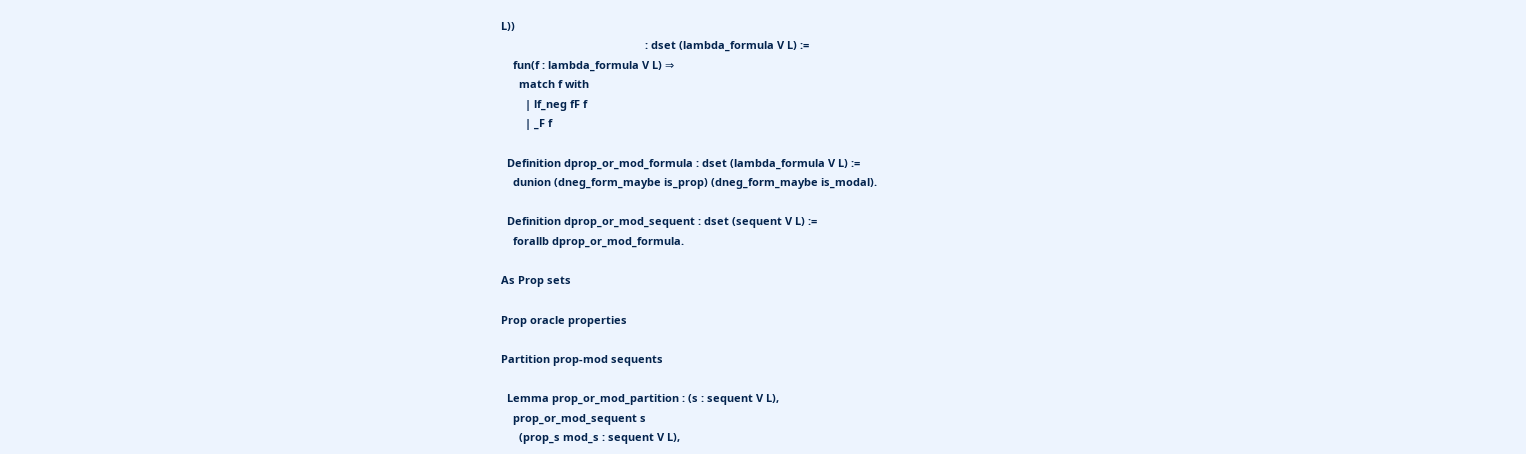L))
                                                : dset (lambda_formula V L) :=
    fun(f : lambda_formula V L) ⇒
      match f with
        | lf_neg fF f
        | _F f

  Definition dprop_or_mod_formula : dset (lambda_formula V L) :=
    dunion (dneg_form_maybe is_prop) (dneg_form_maybe is_modal).

  Definition dprop_or_mod_sequent : dset (sequent V L) :=
    forallb dprop_or_mod_formula.

As Prop sets

Prop oracle properties

Partition prop-mod sequents

  Lemma prop_or_mod_partition : (s : sequent V L),
    prop_or_mod_sequent s
      (prop_s mod_s : sequent V L),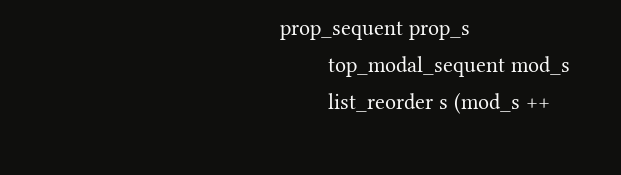prop_sequent prop_s
        top_modal_sequent mod_s
        list_reorder s (mod_s ++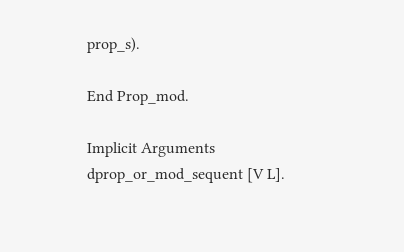prop_s).

End Prop_mod.

Implicit Arguments dprop_or_mod_sequent [V L].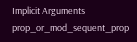Implicit Arguments prop_or_mod_sequent_prop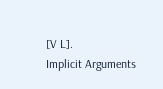[V L].
Implicit Arguments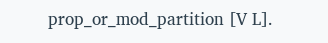prop_or_mod_partition [V L].